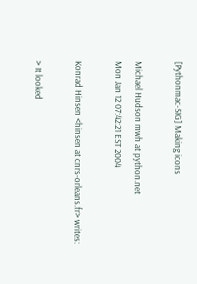[Pythonmac-SIG] Making icons

Michael Hudson mwh at python.net
Mon Jan 12 07:42:21 EST 2004

Konrad Hinsen <hinsen at cnrs-orleans.fr> writes:

> It looked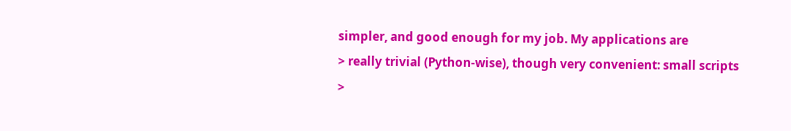simpler, and good enough for my job. My applications are
> really trivial (Python-wise), though very convenient: small scripts
>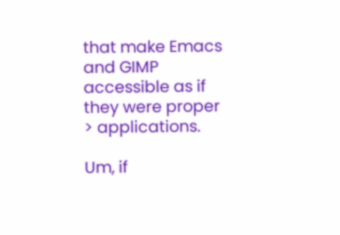that make Emacs and GIMP accessible as if they were proper
> applications.

Um, if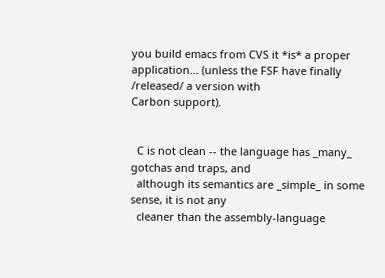you build emacs from CVS it *is* a proper
application... (unless the FSF have finally /released/ a version with
Carbon support).


  C is not clean -- the language has _many_ gotchas and traps, and
  although its semantics are _simple_ in some sense, it is not any
  cleaner than the assembly-language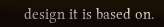design it is based on.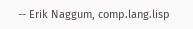-- Erik Naggum, comp.lang.lisp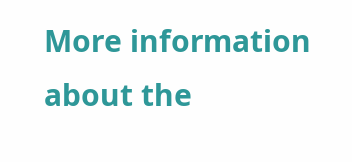More information about the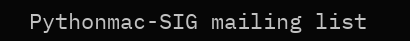Pythonmac-SIG mailing list